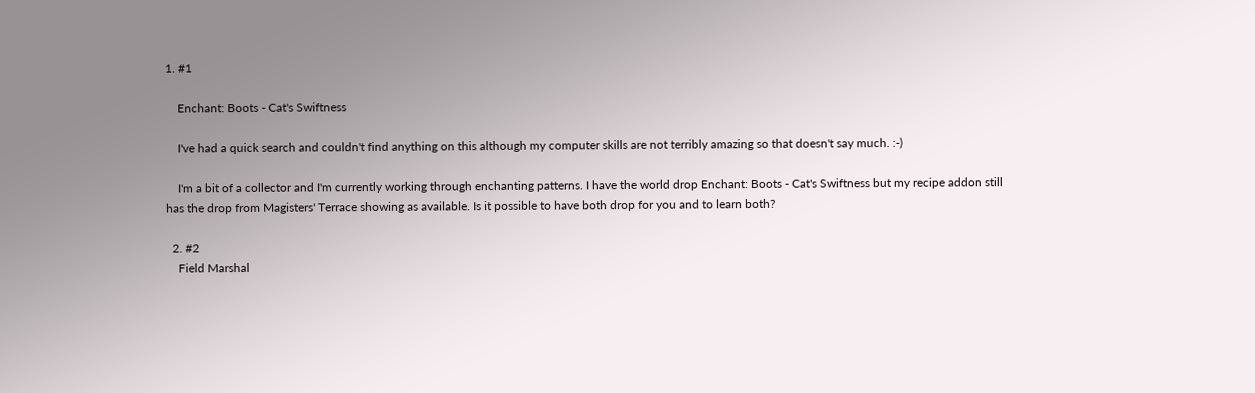1. #1

    Enchant: Boots - Cat's Swiftness

    I've had a quick search and couldn't find anything on this although my computer skills are not terribly amazing so that doesn't say much. :-)

    I'm a bit of a collector and I'm currently working through enchanting patterns. I have the world drop Enchant: Boots - Cat's Swiftness but my recipe addon still has the drop from Magisters' Terrace showing as available. Is it possible to have both drop for you and to learn both?

  2. #2
    Field Marshal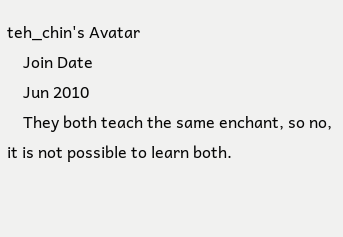teh_chin's Avatar
    Join Date
    Jun 2010
    They both teach the same enchant, so no, it is not possible to learn both.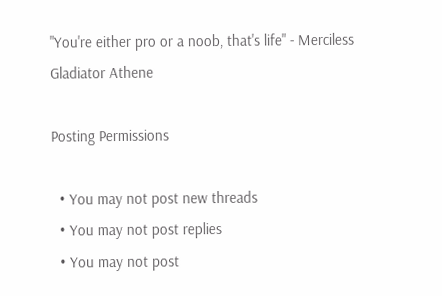"You're either pro or a noob, that's life" - Merciless Gladiator Athene

Posting Permissions

  • You may not post new threads
  • You may not post replies
  • You may not post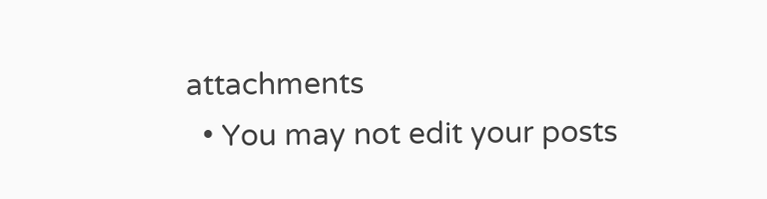attachments
  • You may not edit your posts